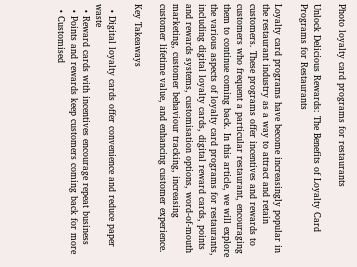Photo loyalty card programs for restaurants

Unlock Delicious Rewards: The Benefits of Loyalty Card Programs for Restaurants

Loyalty card programs have become increasingly popular in the restaurant industry as a way to attract and retain customers. These programs offer incentives and rewards to customers who frequent a particular restaurant, encouraging them to continue coming back. In this article, we will explore the various aspects of loyalty card programs for restaurants, including digital loyalty cards, digital reward cards, points and rewards systems, customisation options, word-of-mouth marketing, customer behaviour tracking, increasing customer lifetime value, and enhancing customer experience.

Key Takeaways

  • Digital loyalty cards offer convenience and reduce paper waste
  • Reward cards with incentives encourage repeat business
  • Points and rewards keep customers coming back for more
  • Customised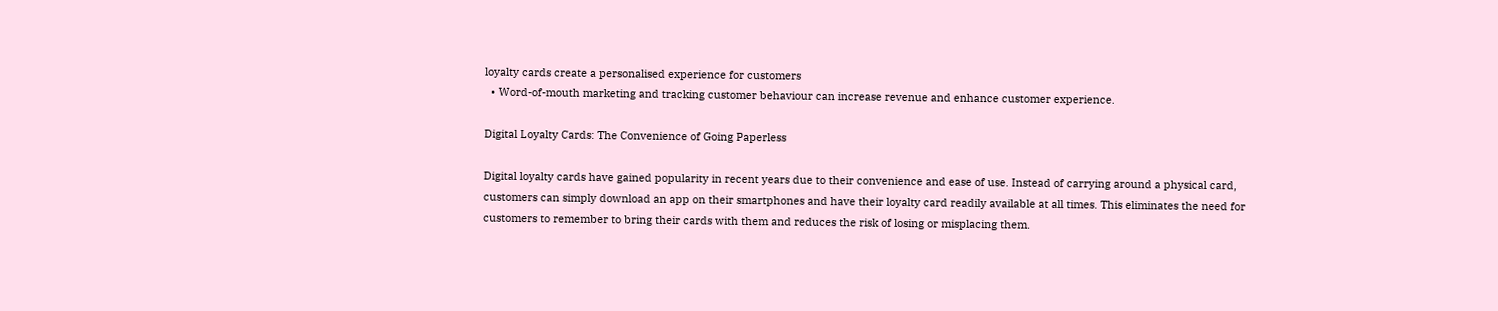loyalty cards create a personalised experience for customers
  • Word-of-mouth marketing and tracking customer behaviour can increase revenue and enhance customer experience.

Digital Loyalty Cards: The Convenience of Going Paperless

Digital loyalty cards have gained popularity in recent years due to their convenience and ease of use. Instead of carrying around a physical card, customers can simply download an app on their smartphones and have their loyalty card readily available at all times. This eliminates the need for customers to remember to bring their cards with them and reduces the risk of losing or misplacing them.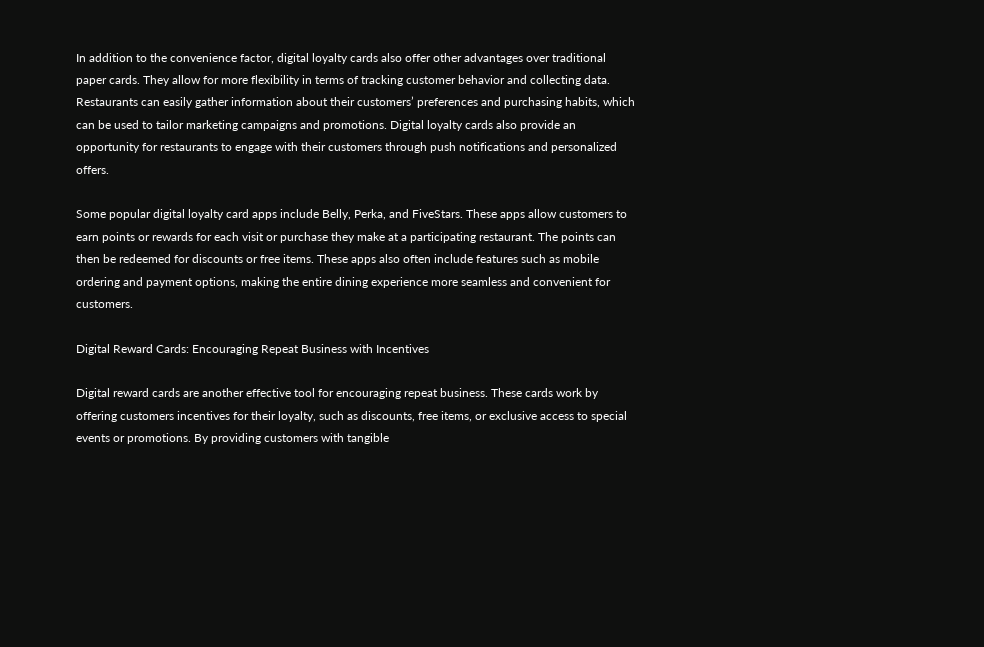In addition to the convenience factor, digital loyalty cards also offer other advantages over traditional paper cards. They allow for more flexibility in terms of tracking customer behavior and collecting data. Restaurants can easily gather information about their customers’ preferences and purchasing habits, which can be used to tailor marketing campaigns and promotions. Digital loyalty cards also provide an opportunity for restaurants to engage with their customers through push notifications and personalized offers.

Some popular digital loyalty card apps include Belly, Perka, and FiveStars. These apps allow customers to earn points or rewards for each visit or purchase they make at a participating restaurant. The points can then be redeemed for discounts or free items. These apps also often include features such as mobile ordering and payment options, making the entire dining experience more seamless and convenient for customers.

Digital Reward Cards: Encouraging Repeat Business with Incentives

Digital reward cards are another effective tool for encouraging repeat business. These cards work by offering customers incentives for their loyalty, such as discounts, free items, or exclusive access to special events or promotions. By providing customers with tangible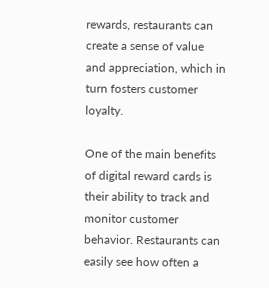rewards, restaurants can create a sense of value and appreciation, which in turn fosters customer loyalty.

One of the main benefits of digital reward cards is their ability to track and monitor customer behavior. Restaurants can easily see how often a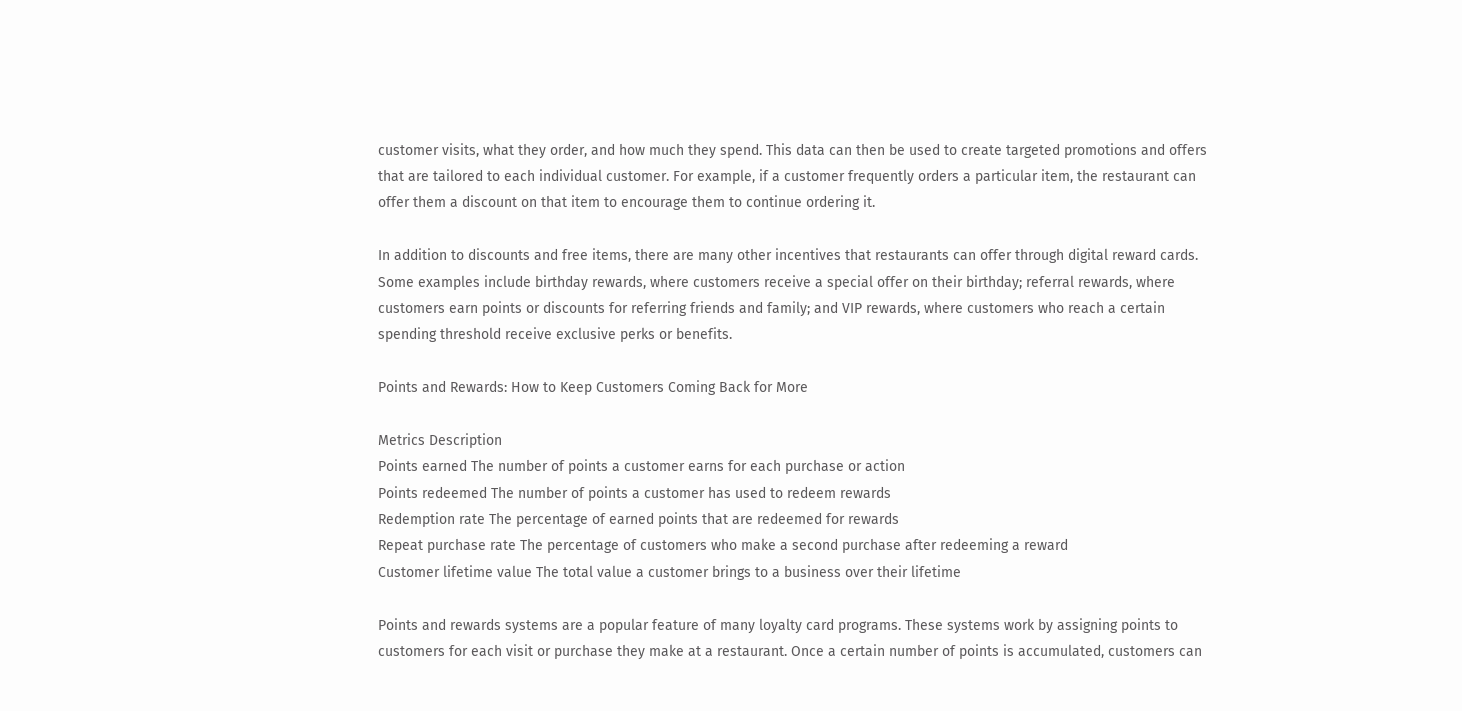customer visits, what they order, and how much they spend. This data can then be used to create targeted promotions and offers that are tailored to each individual customer. For example, if a customer frequently orders a particular item, the restaurant can offer them a discount on that item to encourage them to continue ordering it.

In addition to discounts and free items, there are many other incentives that restaurants can offer through digital reward cards. Some examples include birthday rewards, where customers receive a special offer on their birthday; referral rewards, where customers earn points or discounts for referring friends and family; and VIP rewards, where customers who reach a certain spending threshold receive exclusive perks or benefits.

Points and Rewards: How to Keep Customers Coming Back for More

Metrics Description
Points earned The number of points a customer earns for each purchase or action
Points redeemed The number of points a customer has used to redeem rewards
Redemption rate The percentage of earned points that are redeemed for rewards
Repeat purchase rate The percentage of customers who make a second purchase after redeeming a reward
Customer lifetime value The total value a customer brings to a business over their lifetime

Points and rewards systems are a popular feature of many loyalty card programs. These systems work by assigning points to customers for each visit or purchase they make at a restaurant. Once a certain number of points is accumulated, customers can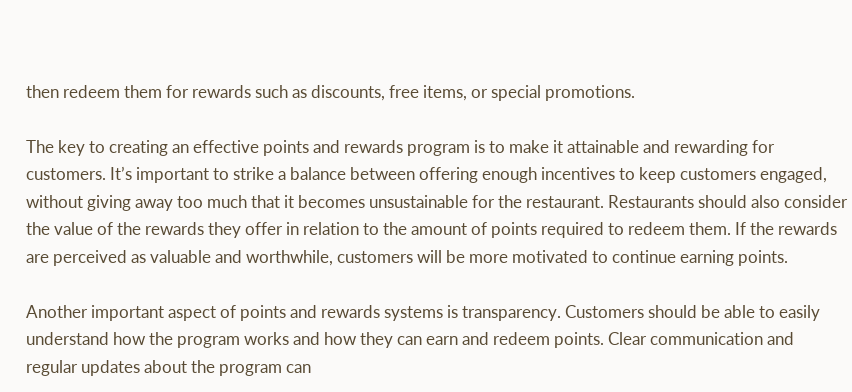then redeem them for rewards such as discounts, free items, or special promotions.

The key to creating an effective points and rewards program is to make it attainable and rewarding for customers. It’s important to strike a balance between offering enough incentives to keep customers engaged, without giving away too much that it becomes unsustainable for the restaurant. Restaurants should also consider the value of the rewards they offer in relation to the amount of points required to redeem them. If the rewards are perceived as valuable and worthwhile, customers will be more motivated to continue earning points.

Another important aspect of points and rewards systems is transparency. Customers should be able to easily understand how the program works and how they can earn and redeem points. Clear communication and regular updates about the program can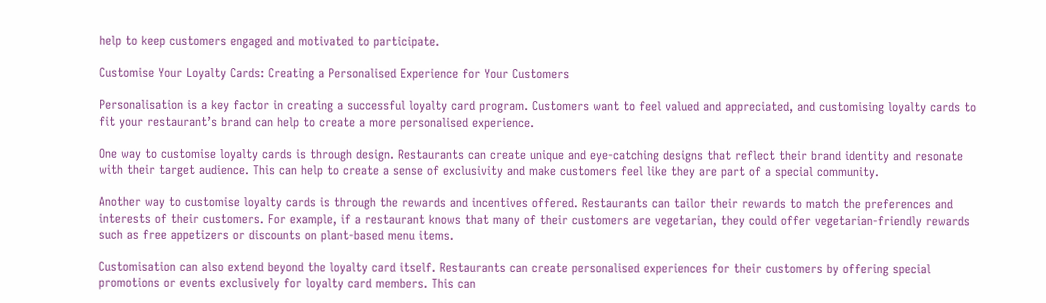help to keep customers engaged and motivated to participate.

Customise Your Loyalty Cards: Creating a Personalised Experience for Your Customers

Personalisation is a key factor in creating a successful loyalty card program. Customers want to feel valued and appreciated, and customising loyalty cards to fit your restaurant’s brand can help to create a more personalised experience.

One way to customise loyalty cards is through design. Restaurants can create unique and eye-catching designs that reflect their brand identity and resonate with their target audience. This can help to create a sense of exclusivity and make customers feel like they are part of a special community.

Another way to customise loyalty cards is through the rewards and incentives offered. Restaurants can tailor their rewards to match the preferences and interests of their customers. For example, if a restaurant knows that many of their customers are vegetarian, they could offer vegetarian-friendly rewards such as free appetizers or discounts on plant-based menu items.

Customisation can also extend beyond the loyalty card itself. Restaurants can create personalised experiences for their customers by offering special promotions or events exclusively for loyalty card members. This can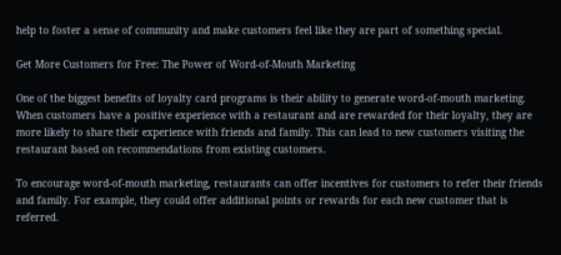help to foster a sense of community and make customers feel like they are part of something special.

Get More Customers for Free: The Power of Word-of-Mouth Marketing

One of the biggest benefits of loyalty card programs is their ability to generate word-of-mouth marketing. When customers have a positive experience with a restaurant and are rewarded for their loyalty, they are more likely to share their experience with friends and family. This can lead to new customers visiting the restaurant based on recommendations from existing customers.

To encourage word-of-mouth marketing, restaurants can offer incentives for customers to refer their friends and family. For example, they could offer additional points or rewards for each new customer that is referred.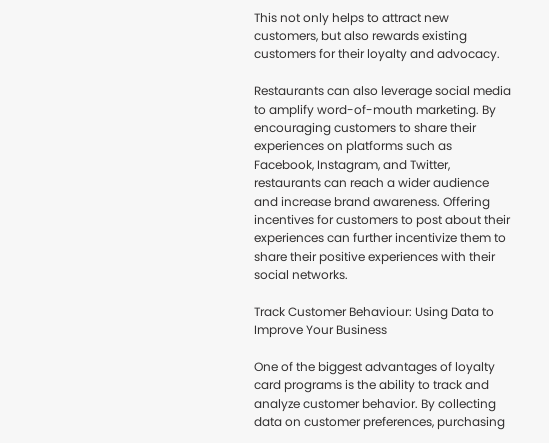This not only helps to attract new customers, but also rewards existing customers for their loyalty and advocacy.

Restaurants can also leverage social media to amplify word-of-mouth marketing. By encouraging customers to share their experiences on platforms such as Facebook, Instagram, and Twitter, restaurants can reach a wider audience and increase brand awareness. Offering incentives for customers to post about their experiences can further incentivize them to share their positive experiences with their social networks.

Track Customer Behaviour: Using Data to Improve Your Business

One of the biggest advantages of loyalty card programs is the ability to track and analyze customer behavior. By collecting data on customer preferences, purchasing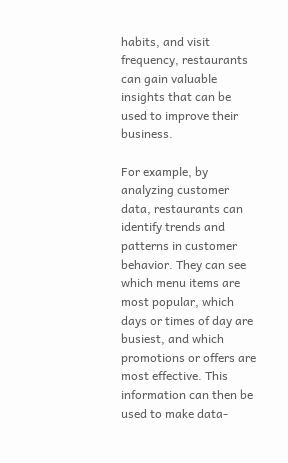habits, and visit frequency, restaurants can gain valuable insights that can be used to improve their business.

For example, by analyzing customer data, restaurants can identify trends and patterns in customer behavior. They can see which menu items are most popular, which days or times of day are busiest, and which promotions or offers are most effective. This information can then be used to make data-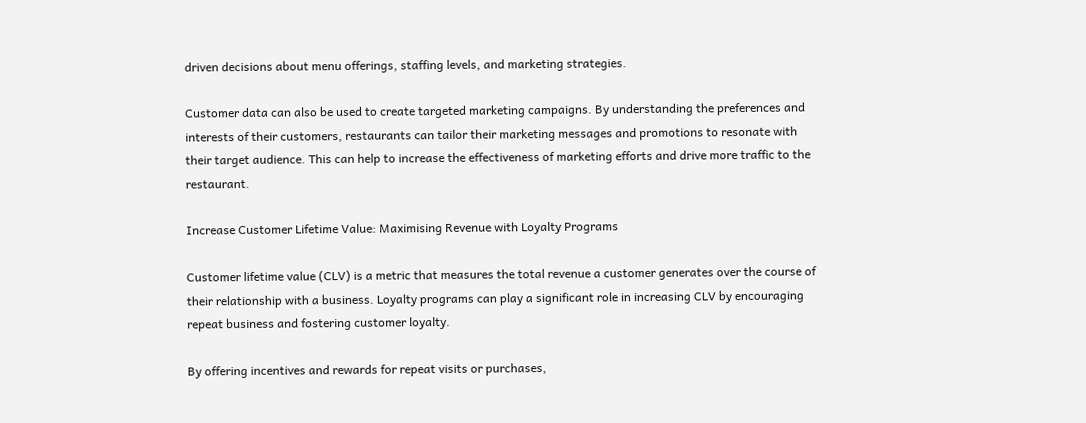driven decisions about menu offerings, staffing levels, and marketing strategies.

Customer data can also be used to create targeted marketing campaigns. By understanding the preferences and interests of their customers, restaurants can tailor their marketing messages and promotions to resonate with their target audience. This can help to increase the effectiveness of marketing efforts and drive more traffic to the restaurant.

Increase Customer Lifetime Value: Maximising Revenue with Loyalty Programs

Customer lifetime value (CLV) is a metric that measures the total revenue a customer generates over the course of their relationship with a business. Loyalty programs can play a significant role in increasing CLV by encouraging repeat business and fostering customer loyalty.

By offering incentives and rewards for repeat visits or purchases,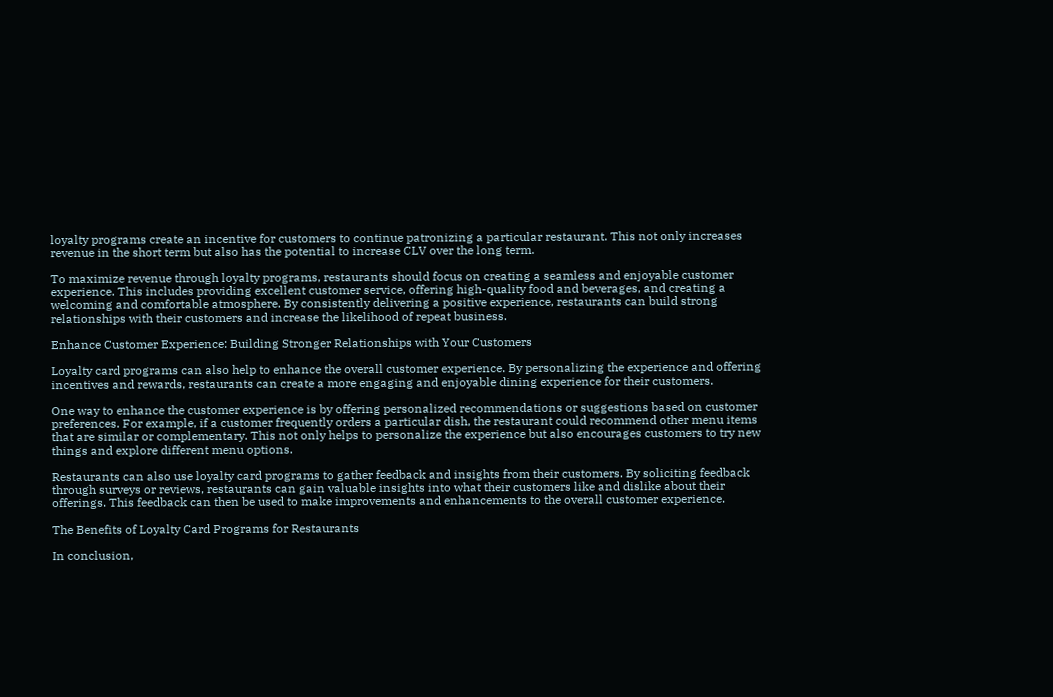loyalty programs create an incentive for customers to continue patronizing a particular restaurant. This not only increases revenue in the short term but also has the potential to increase CLV over the long term.

To maximize revenue through loyalty programs, restaurants should focus on creating a seamless and enjoyable customer experience. This includes providing excellent customer service, offering high-quality food and beverages, and creating a welcoming and comfortable atmosphere. By consistently delivering a positive experience, restaurants can build strong relationships with their customers and increase the likelihood of repeat business.

Enhance Customer Experience: Building Stronger Relationships with Your Customers

Loyalty card programs can also help to enhance the overall customer experience. By personalizing the experience and offering incentives and rewards, restaurants can create a more engaging and enjoyable dining experience for their customers.

One way to enhance the customer experience is by offering personalized recommendations or suggestions based on customer preferences. For example, if a customer frequently orders a particular dish, the restaurant could recommend other menu items that are similar or complementary. This not only helps to personalize the experience but also encourages customers to try new things and explore different menu options.

Restaurants can also use loyalty card programs to gather feedback and insights from their customers. By soliciting feedback through surveys or reviews, restaurants can gain valuable insights into what their customers like and dislike about their offerings. This feedback can then be used to make improvements and enhancements to the overall customer experience.

The Benefits of Loyalty Card Programs for Restaurants

In conclusion,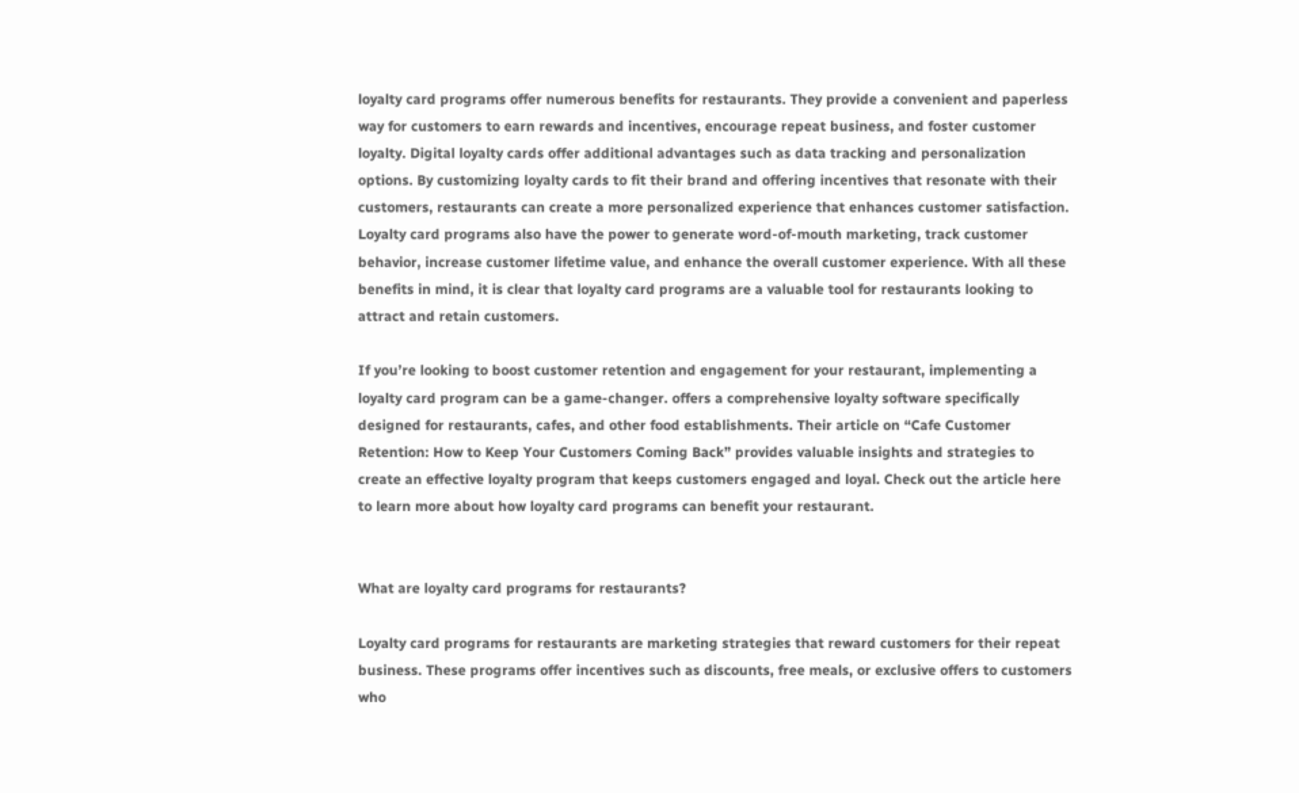loyalty card programs offer numerous benefits for restaurants. They provide a convenient and paperless way for customers to earn rewards and incentives, encourage repeat business, and foster customer loyalty. Digital loyalty cards offer additional advantages such as data tracking and personalization options. By customizing loyalty cards to fit their brand and offering incentives that resonate with their customers, restaurants can create a more personalized experience that enhances customer satisfaction. Loyalty card programs also have the power to generate word-of-mouth marketing, track customer behavior, increase customer lifetime value, and enhance the overall customer experience. With all these benefits in mind, it is clear that loyalty card programs are a valuable tool for restaurants looking to attract and retain customers.

If you’re looking to boost customer retention and engagement for your restaurant, implementing a loyalty card program can be a game-changer. offers a comprehensive loyalty software specifically designed for restaurants, cafes, and other food establishments. Their article on “Cafe Customer Retention: How to Keep Your Customers Coming Back” provides valuable insights and strategies to create an effective loyalty program that keeps customers engaged and loyal. Check out the article here to learn more about how loyalty card programs can benefit your restaurant.


What are loyalty card programs for restaurants?

Loyalty card programs for restaurants are marketing strategies that reward customers for their repeat business. These programs offer incentives such as discounts, free meals, or exclusive offers to customers who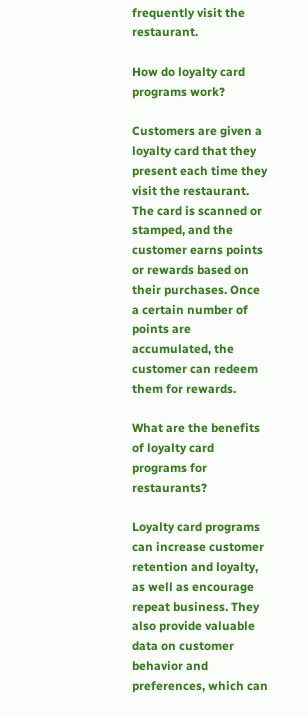frequently visit the restaurant.

How do loyalty card programs work?

Customers are given a loyalty card that they present each time they visit the restaurant. The card is scanned or stamped, and the customer earns points or rewards based on their purchases. Once a certain number of points are accumulated, the customer can redeem them for rewards.

What are the benefits of loyalty card programs for restaurants?

Loyalty card programs can increase customer retention and loyalty, as well as encourage repeat business. They also provide valuable data on customer behavior and preferences, which can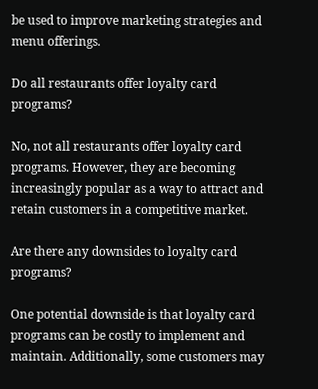be used to improve marketing strategies and menu offerings.

Do all restaurants offer loyalty card programs?

No, not all restaurants offer loyalty card programs. However, they are becoming increasingly popular as a way to attract and retain customers in a competitive market.

Are there any downsides to loyalty card programs?

One potential downside is that loyalty card programs can be costly to implement and maintain. Additionally, some customers may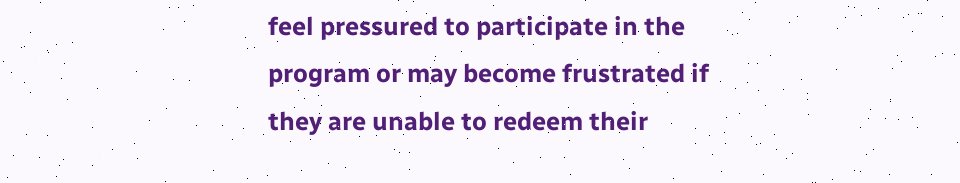feel pressured to participate in the program or may become frustrated if they are unable to redeem their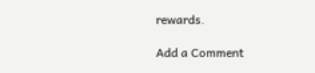rewards.

Add a Comment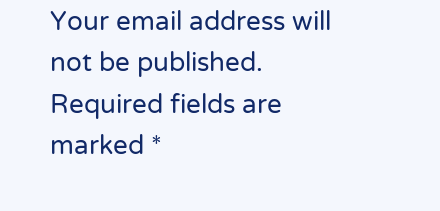Your email address will not be published. Required fields are marked *